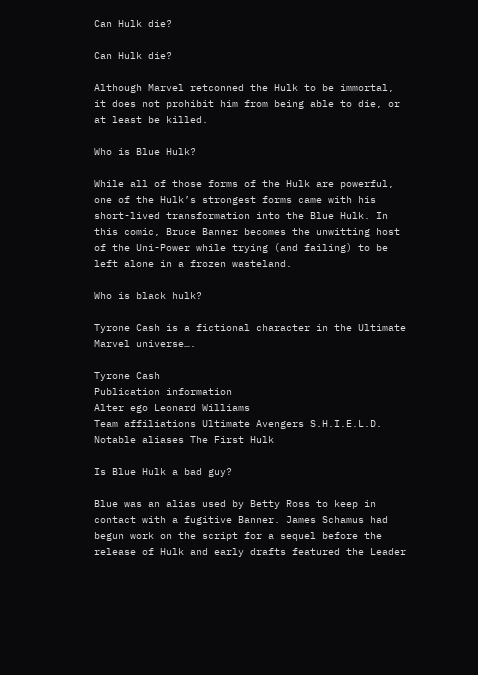Can Hulk die?

Can Hulk die?

Although Marvel retconned the Hulk to be immortal, it does not prohibit him from being able to die, or at least be killed.

Who is Blue Hulk?

While all of those forms of the Hulk are powerful, one of the Hulk’s strongest forms came with his short-lived transformation into the Blue Hulk. In this comic, Bruce Banner becomes the unwitting host of the Uni-Power while trying (and failing) to be left alone in a frozen wasteland.

Who is black hulk?

Tyrone Cash is a fictional character in the Ultimate Marvel universe….

Tyrone Cash
Publication information
Alter ego Leonard Williams
Team affiliations Ultimate Avengers S.H.I.E.L.D.
Notable aliases The First Hulk

Is Blue Hulk a bad guy?

Blue was an alias used by Betty Ross to keep in contact with a fugitive Banner. James Schamus had begun work on the script for a sequel before the release of Hulk and early drafts featured the Leader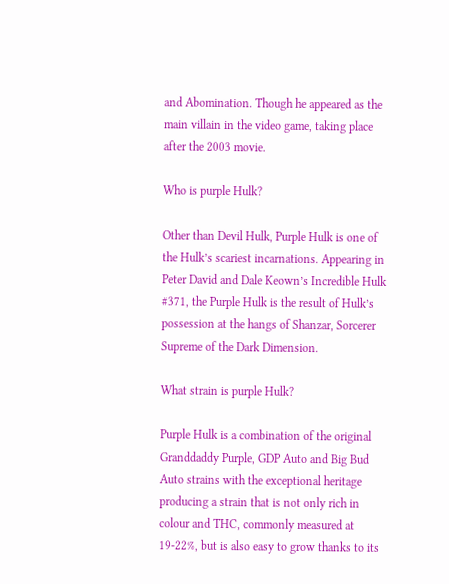and Abomination. Though he appeared as the main villain in the video game, taking place after the 2003 movie.

Who is purple Hulk?

Other than Devil Hulk, Purple Hulk is one of the Hulk’s scariest incarnations. Appearing in Peter David and Dale Keown’s Incredible Hulk #371, the Purple Hulk is the result of Hulk’s possession at the hangs of Shanzar, Sorcerer Supreme of the Dark Dimension.

What strain is purple Hulk?

Purple Hulk is a combination of the original Granddaddy Purple, GDP Auto and Big Bud Auto strains with the exceptional heritage producing a strain that is not only rich in colour and THC, commonly measured at 19-22%, but is also easy to grow thanks to its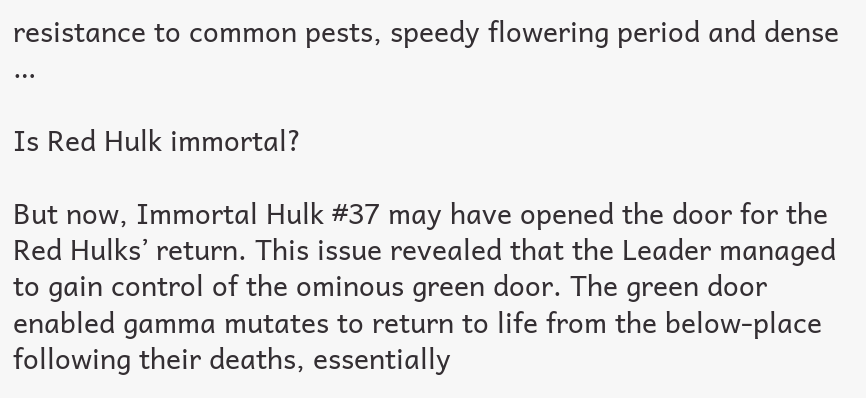resistance to common pests, speedy flowering period and dense …

Is Red Hulk immortal?

But now, Immortal Hulk #37 may have opened the door for the Red Hulks’ return. This issue revealed that the Leader managed to gain control of the ominous green door. The green door enabled gamma mutates to return to life from the below-place following their deaths, essentially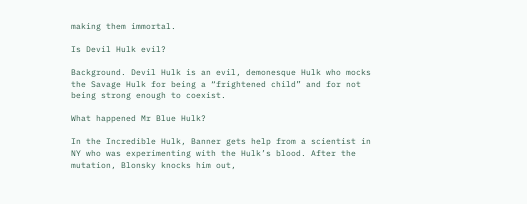making them immortal.

Is Devil Hulk evil?

Background. Devil Hulk is an evil, demonesque Hulk who mocks the Savage Hulk for being a “frightened child” and for not being strong enough to coexist.

What happened Mr Blue Hulk?

In the Incredible Hulk, Banner gets help from a scientist in NY who was experimenting with the Hulk’s blood. After the mutation, Blonsky knocks him out,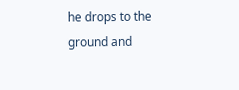he drops to the ground and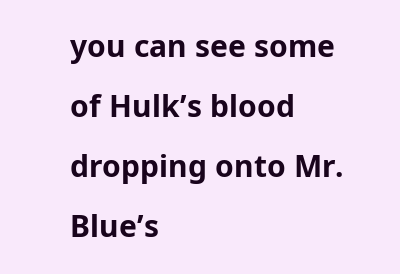you can see some of Hulk’s blood dropping onto Mr. Blue’s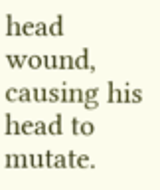head wound, causing his head to mutate.